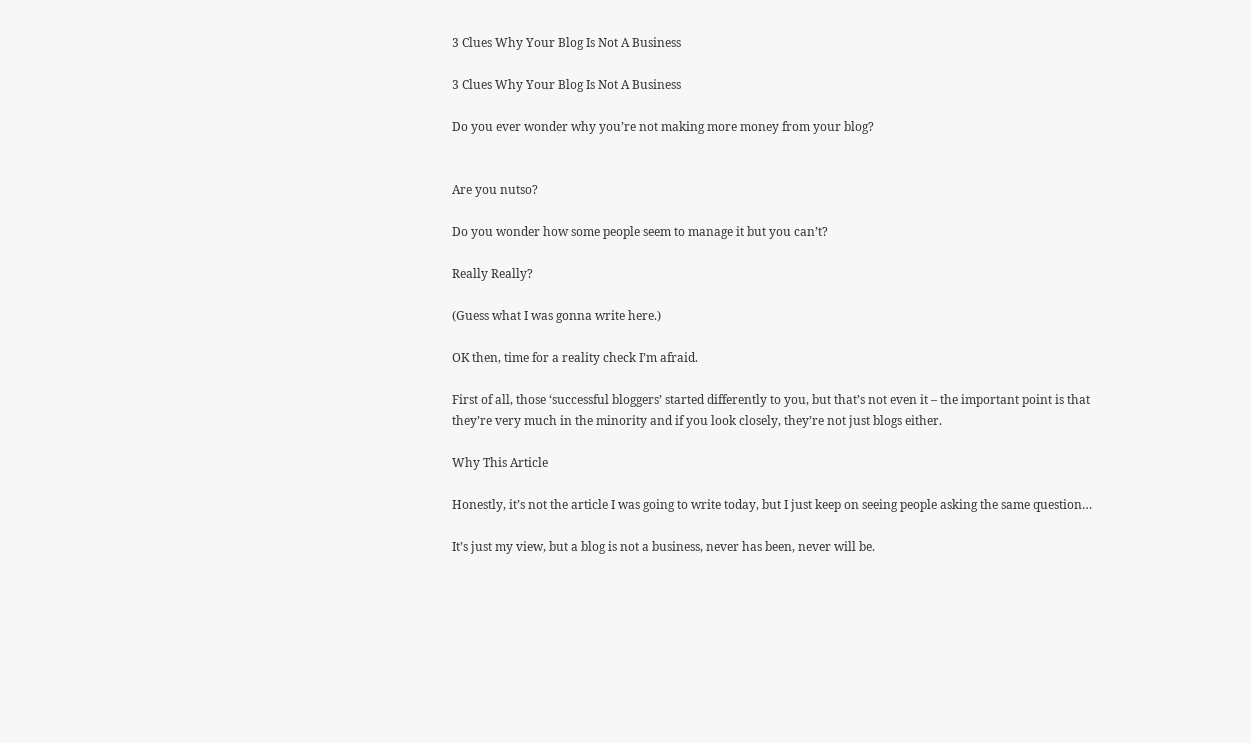3 Clues Why Your Blog Is Not A Business

3 Clues Why Your Blog Is Not A Business

Do you ever wonder why you’re not making more money from your blog?


Are you nutso?

Do you wonder how some people seem to manage it but you can’t?

Really Really?

(Guess what I was gonna write here.)

OK then, time for a reality check I’m afraid.

First of all, those ‘successful bloggers’ started differently to you, but that’s not even it – the important point is that they’re very much in the minority and if you look closely, they’re not just blogs either.

Why This Article

Honestly, it’s not the article I was going to write today, but I just keep on seeing people asking the same question…

It’s just my view, but a blog is not a business, never has been, never will be.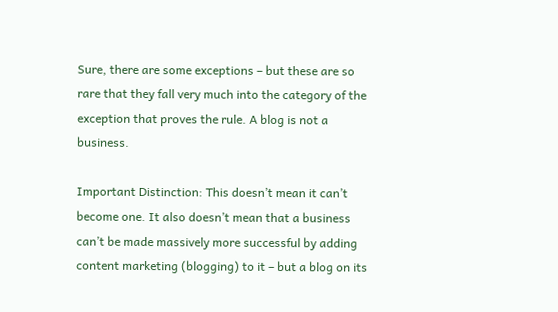Sure, there are some exceptions – but these are so rare that they fall very much into the category of the exception that proves the rule. A blog is not a business.

Important Distinction: This doesn’t mean it can’t become one. It also doesn’t mean that a business can’t be made massively more successful by adding content marketing (blogging) to it – but a blog on its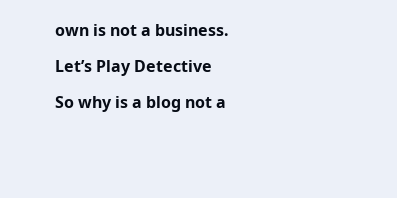own is not a business.

Let’s Play Detective

So why is a blog not a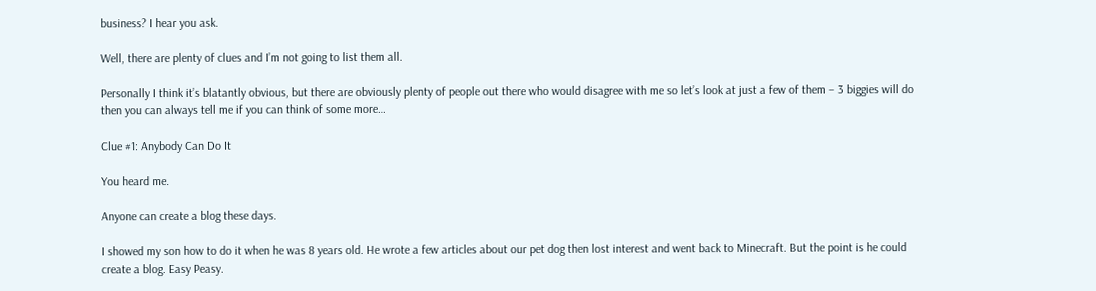business? I hear you ask.

Well, there are plenty of clues and I’m not going to list them all.

Personally I think it’s blatantly obvious, but there are obviously plenty of people out there who would disagree with me so let’s look at just a few of them – 3 biggies will do then you can always tell me if you can think of some more…

Clue #1: Anybody Can Do It

You heard me.

Anyone can create a blog these days.

I showed my son how to do it when he was 8 years old. He wrote a few articles about our pet dog then lost interest and went back to Minecraft. But the point is he could create a blog. Easy Peasy.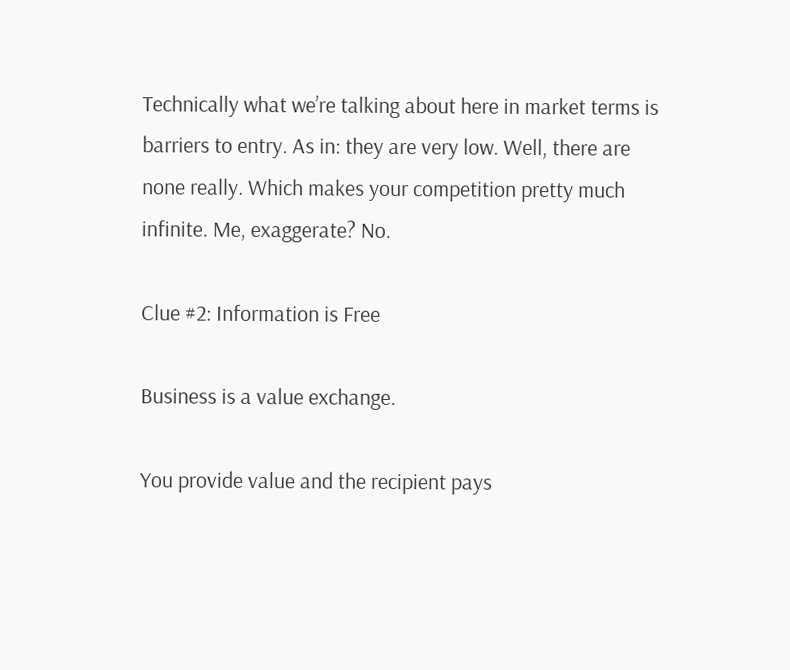Technically what we’re talking about here in market terms is barriers to entry. As in: they are very low. Well, there are none really. Which makes your competition pretty much infinite. Me, exaggerate? No.

Clue #2: Information is Free

Business is a value exchange.

You provide value and the recipient pays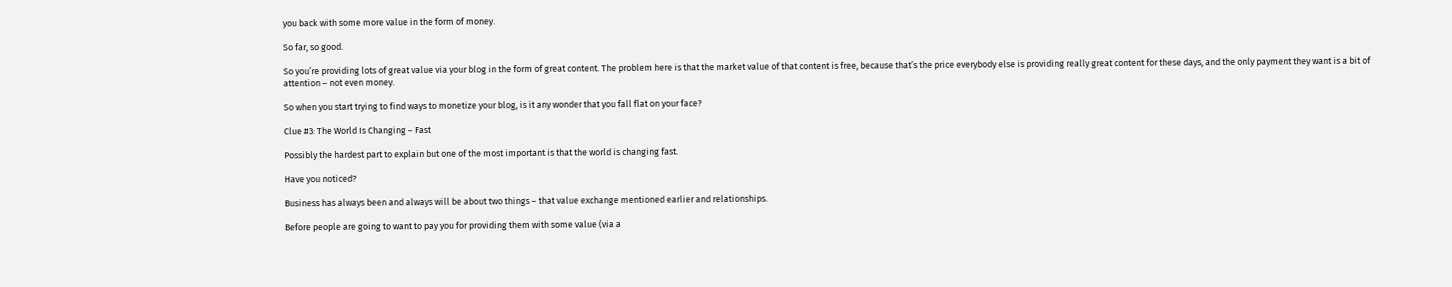you back with some more value in the form of money.

So far, so good.

So you’re providing lots of great value via your blog in the form of great content. The problem here is that the market value of that content is free, because that’s the price everybody else is providing really great content for these days, and the only payment they want is a bit of attention – not even money.

So when you start trying to find ways to monetize your blog, is it any wonder that you fall flat on your face?

Clue #3: The World Is Changing – Fast

Possibly the hardest part to explain but one of the most important is that the world is changing fast.

Have you noticed?

Business has always been and always will be about two things – that value exchange mentioned earlier and relationships.

Before people are going to want to pay you for providing them with some value (via a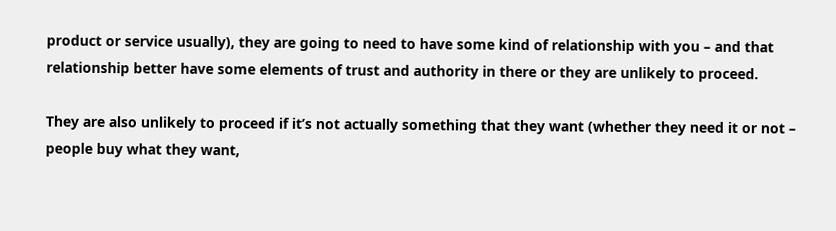product or service usually), they are going to need to have some kind of relationship with you – and that relationship better have some elements of trust and authority in there or they are unlikely to proceed.

They are also unlikely to proceed if it’s not actually something that they want (whether they need it or not – people buy what they want,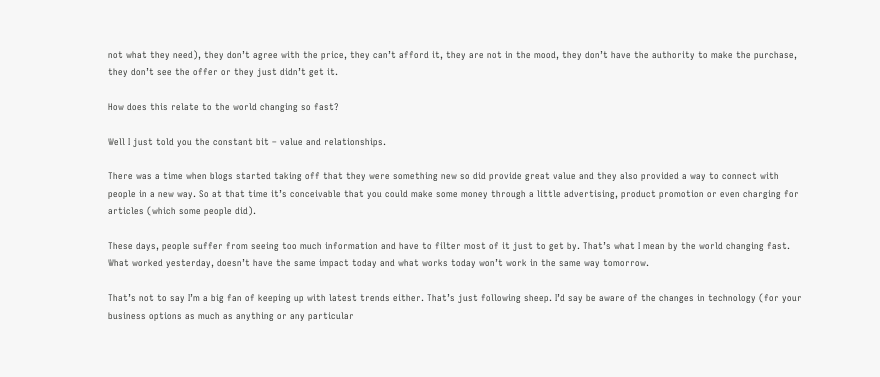not what they need), they don’t agree with the price, they can’t afford it, they are not in the mood, they don’t have the authority to make the purchase, they don’t see the offer or they just didn’t get it.

How does this relate to the world changing so fast?

Well I just told you the constant bit – value and relationships.

There was a time when blogs started taking off that they were something new so did provide great value and they also provided a way to connect with people in a new way. So at that time it’s conceivable that you could make some money through a little advertising, product promotion or even charging for articles (which some people did).

These days, people suffer from seeing too much information and have to filter most of it just to get by. That’s what I mean by the world changing fast. What worked yesterday, doesn’t have the same impact today and what works today won’t work in the same way tomorrow.

That’s not to say I’m a big fan of keeping up with latest trends either. That’s just following sheep. I’d say be aware of the changes in technology (for your business options as much as anything or any particular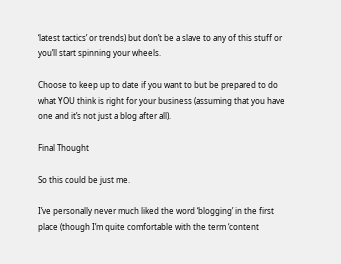‘latest tactics’ or trends) but don’t be a slave to any of this stuff or you’ll start spinning your wheels.

Choose to keep up to date if you want to but be prepared to do what YOU think is right for your business (assuming that you have one and it’s not just a blog after all).

Final Thought

So this could be just me.

I’ve personally never much liked the word ‘blogging’ in the first place (though I’m quite comfortable with the term ‘content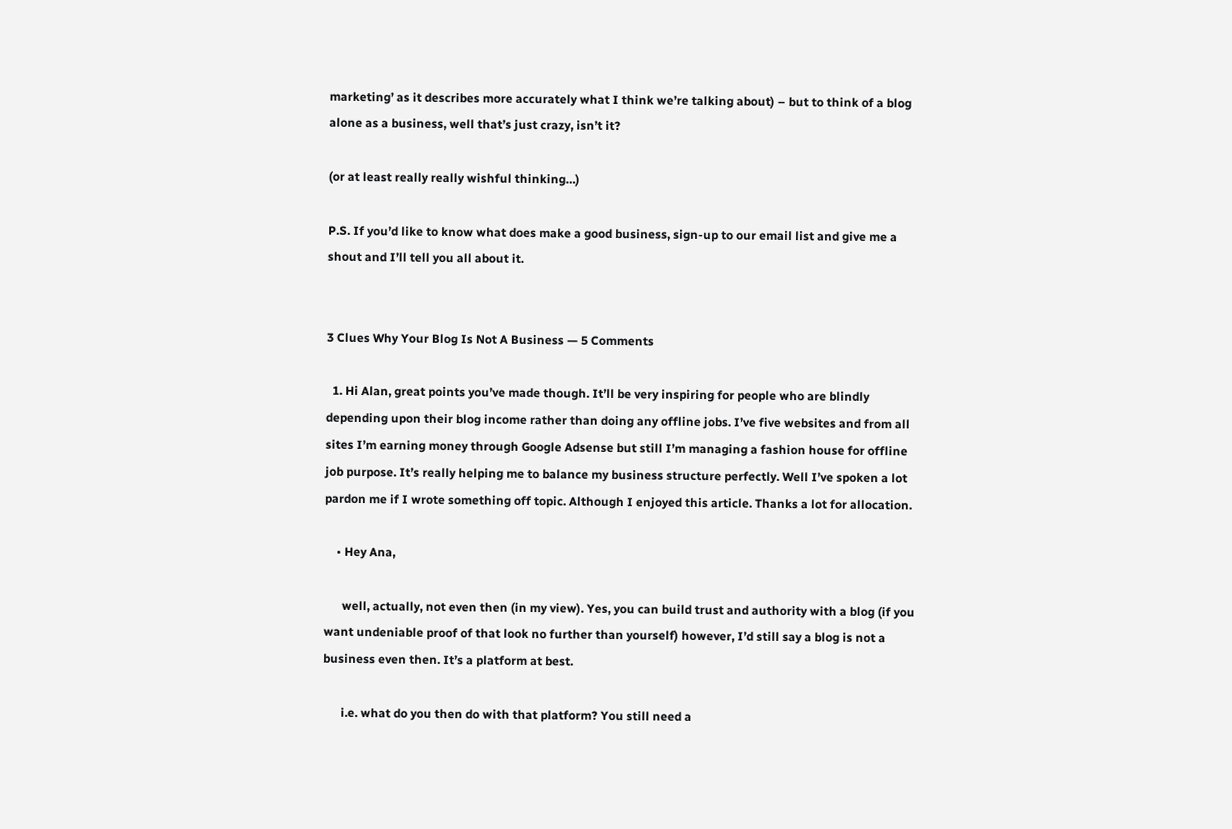marketing’ as it describes more accurately what I think we’re talking about) – but to think of a blog alone as a business, well that’s just crazy, isn’t it?

(or at least really really wishful thinking…)

P.S. If you’d like to know what does make a good business, sign-up to our email list and give me a shout and I’ll tell you all about it.


3 Clues Why Your Blog Is Not A Business — 5 Comments

  1. Hi Alan, great points you’ve made though. It’ll be very inspiring for people who are blindly depending upon their blog income rather than doing any offline jobs. I’ve five websites and from all sites I’m earning money through Google Adsense but still I’m managing a fashion house for offline job purpose. It’s really helping me to balance my business structure perfectly. Well I’ve spoken a lot pardon me if I wrote something off topic. Although I enjoyed this article. Thanks a lot for allocation.

    • Hey Ana,

      well, actually, not even then (in my view). Yes, you can build trust and authority with a blog (if you want undeniable proof of that look no further than yourself) however, I’d still say a blog is not a business even then. It’s a platform at best.

      i.e. what do you then do with that platform? You still need a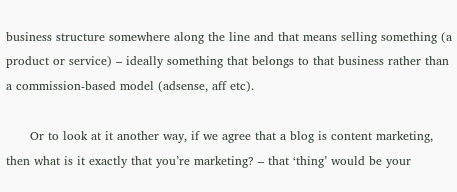business structure somewhere along the line and that means selling something (a product or service) – ideally something that belongs to that business rather than a commission-based model (adsense, aff etc).

      Or to look at it another way, if we agree that a blog is content marketing, then what is it exactly that you’re marketing? – that ‘thing’ would be your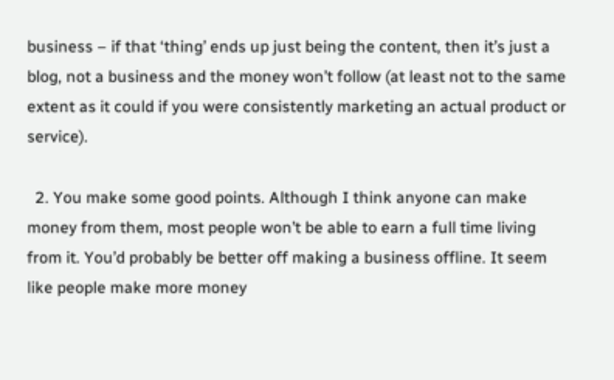business – if that ‘thing’ ends up just being the content, then it’s just a blog, not a business and the money won’t follow (at least not to the same extent as it could if you were consistently marketing an actual product or service).

  2. You make some good points. Although I think anyone can make money from them, most people won’t be able to earn a full time living from it. You’d probably be better off making a business offline. It seem like people make more money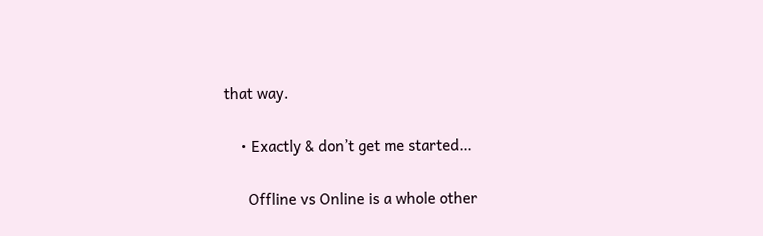that way.

    • Exactly & don’t get me started…

      Offline vs Online is a whole other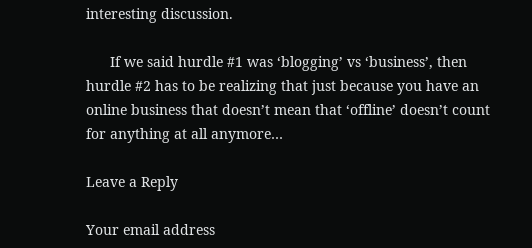interesting discussion.

      If we said hurdle #1 was ‘blogging’ vs ‘business’, then hurdle #2 has to be realizing that just because you have an online business that doesn’t mean that ‘offline’ doesn’t count for anything at all anymore…

Leave a Reply

Your email address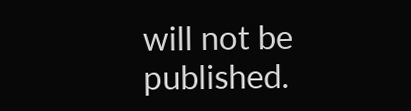will not be published.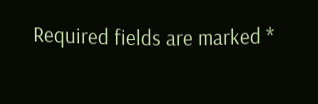Required fields are marked *